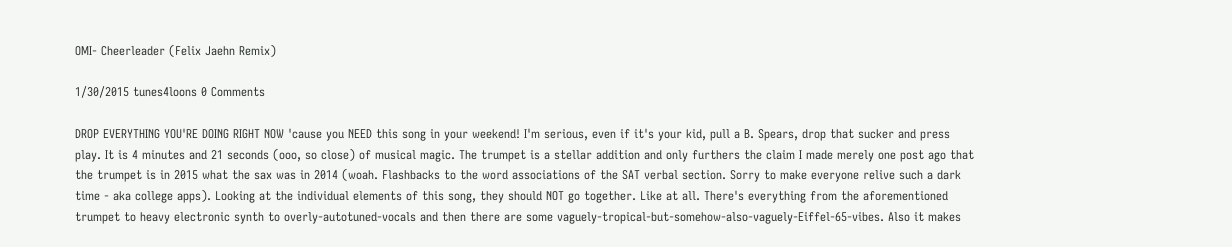OMI- Cheerleader (Felix Jaehn Remix)

1/30/2015 tunes4loons 0 Comments

DROP EVERYTHING YOU'RE DOING RIGHT NOW 'cause you NEED this song in your weekend! I'm serious, even if it's your kid, pull a B. Spears, drop that sucker and press play. It is 4 minutes and 21 seconds (ooo, so close) of musical magic. The trumpet is a stellar addition and only furthers the claim I made merely one post ago that the trumpet is in 2015 what the sax was in 2014 (woah. Flashbacks to the word associations of the SAT verbal section. Sorry to make everyone relive such a dark time - aka college apps). Looking at the individual elements of this song, they should NOT go together. Like at all. There's everything from the aforementioned trumpet to heavy electronic synth to overly-autotuned-vocals and then there are some vaguely-tropical-but-somehow-also-vaguely-Eiffel-65-vibes. Also it makes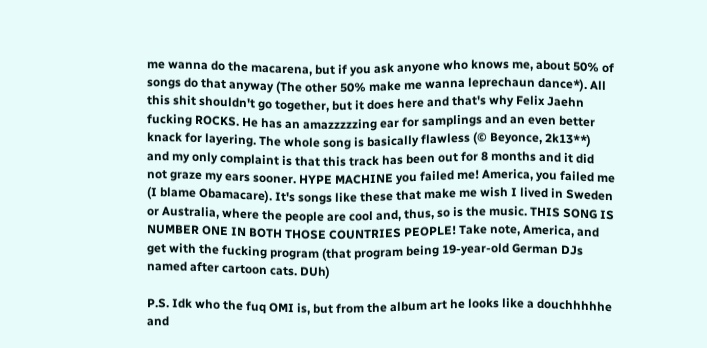me wanna do the macarena, but if you ask anyone who knows me, about 50% of songs do that anyway (The other 50% make me wanna leprechaun dance*). All this shit shouldn't go together, but it does here and that's why Felix Jaehn fucking ROCKS. He has an amazzzzzing ear for samplings and an even better knack for layering. The whole song is basically flawless (© Beyonce, 2k13**) and my only complaint is that this track has been out for 8 months and it did not graze my ears sooner. HYPE MACHINE you failed me! America, you failed me (I blame Obamacare). It's songs like these that make me wish I lived in Sweden or Australia, where the people are cool and, thus, so is the music. THIS SONG IS NUMBER ONE IN BOTH THOSE COUNTRIES PEOPLE! Take note, America, and get with the fucking program (that program being 19-year-old German DJs named after cartoon cats. DUh)

P.S. Idk who the fuq OMI is, but from the album art he looks like a douchhhhhe and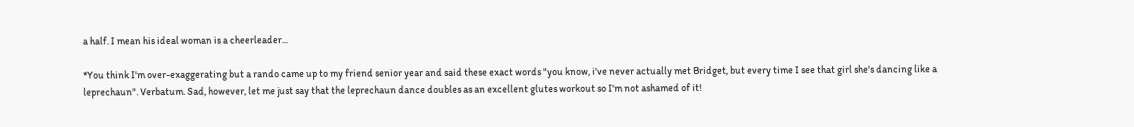a half. I mean his ideal woman is a cheerleader...

*You think I'm over-exaggerating but a rando came up to my friend senior year and said these exact words "you know, i've never actually met Bridget, but every time I see that girl she's dancing like a leprechaun". Verbatum. Sad, however, let me just say that the leprechaun dance doubles as an excellent glutes workout so I'm not ashamed of it!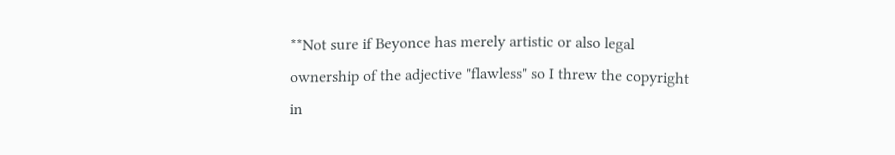**Not sure if Beyonce has merely artistic or also legal ownership of the adjective "flawless" so I threw the copyright in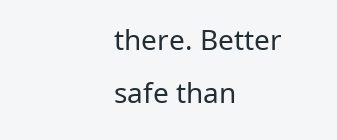there. Better safe than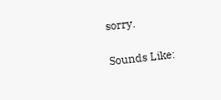sorry.

Sounds Like: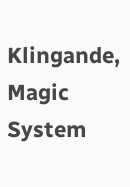Klingande, Magic System